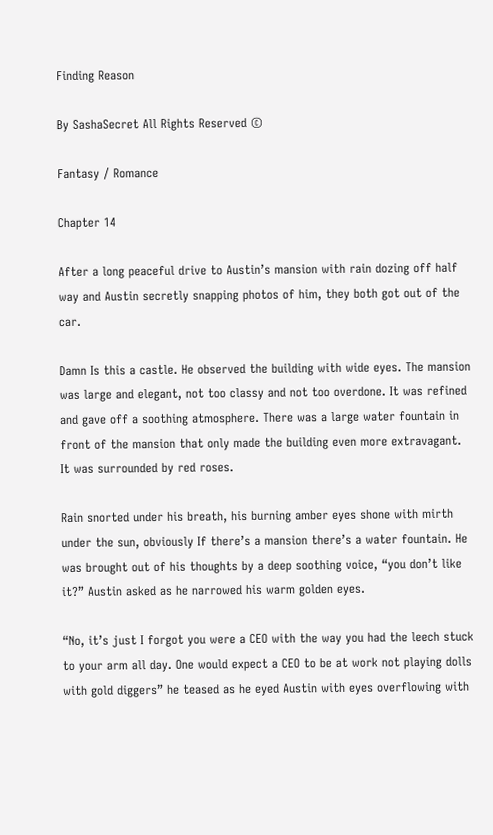Finding Reason

By SashaSecret All Rights Reserved ©

Fantasy / Romance

Chapter 14

After a long peaceful drive to Austin’s mansion with rain dozing off half way and Austin secretly snapping photos of him, they both got out of the car.

Damn Is this a castle. He observed the building with wide eyes. The mansion was large and elegant, not too classy and not too overdone. It was refined and gave off a soothing atmosphere. There was a large water fountain in front of the mansion that only made the building even more extravagant. It was surrounded by red roses.

Rain snorted under his breath, his burning amber eyes shone with mirth under the sun, obviously If there’s a mansion there’s a water fountain. He was brought out of his thoughts by a deep soothing voice, “you don’t like it?” Austin asked as he narrowed his warm golden eyes.

“No, it’s just I forgot you were a CEO with the way you had the leech stuck to your arm all day. One would expect a CEO to be at work not playing dolls with gold diggers” he teased as he eyed Austin with eyes overflowing with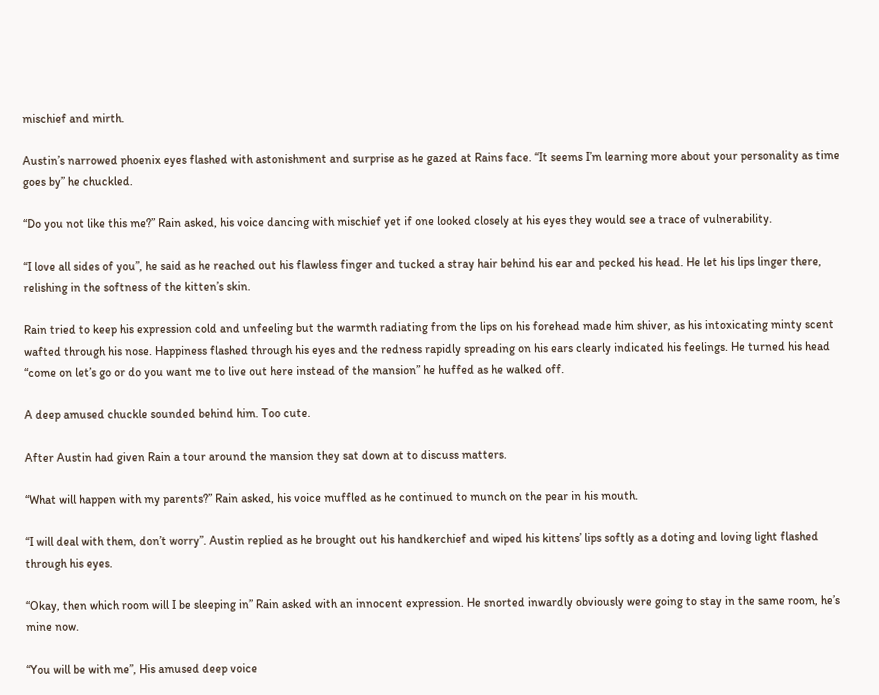mischief and mirth.

Austin’s narrowed phoenix eyes flashed with astonishment and surprise as he gazed at Rains face. “It seems I’m learning more about your personality as time goes by” he chuckled.

“Do you not like this me?” Rain asked, his voice dancing with mischief yet if one looked closely at his eyes they would see a trace of vulnerability.

“I love all sides of you”, he said as he reached out his flawless finger and tucked a stray hair behind his ear and pecked his head. He let his lips linger there, relishing in the softness of the kitten’s skin.

Rain tried to keep his expression cold and unfeeling but the warmth radiating from the lips on his forehead made him shiver, as his intoxicating minty scent wafted through his nose. Happiness flashed through his eyes and the redness rapidly spreading on his ears clearly indicated his feelings. He turned his head “come on let’s go or do you want me to live out here instead of the mansion” he huffed as he walked off.

A deep amused chuckle sounded behind him. Too cute.

After Austin had given Rain a tour around the mansion they sat down at to discuss matters.

“What will happen with my parents?” Rain asked, his voice muffled as he continued to munch on the pear in his mouth.

“I will deal with them, don’t worry”. Austin replied as he brought out his handkerchief and wiped his kittens’ lips softly as a doting and loving light flashed through his eyes.

“Okay, then which room will I be sleeping in” Rain asked with an innocent expression. He snorted inwardly obviously were going to stay in the same room, he’s mine now.

“You will be with me”, His amused deep voice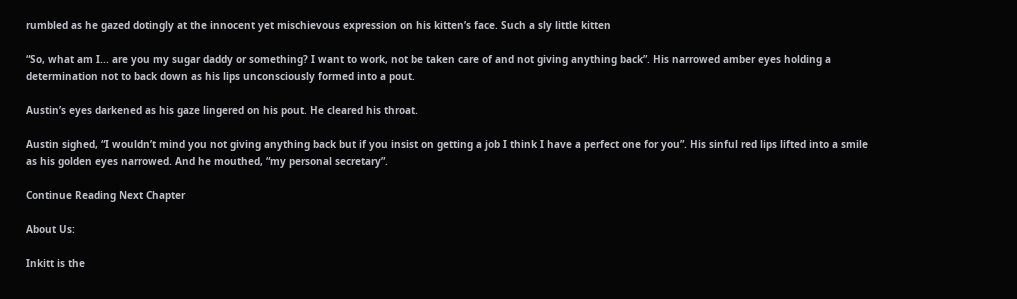rumbled as he gazed dotingly at the innocent yet mischievous expression on his kitten’s face. Such a sly little kitten

“So, what am I... are you my sugar daddy or something? I want to work, not be taken care of and not giving anything back”. His narrowed amber eyes holding a determination not to back down as his lips unconsciously formed into a pout.

Austin’s eyes darkened as his gaze lingered on his pout. He cleared his throat.

Austin sighed, “I wouldn’t mind you not giving anything back but if you insist on getting a job I think I have a perfect one for you”. His sinful red lips lifted into a smile as his golden eyes narrowed. And he mouthed, “my personal secretary”.

Continue Reading Next Chapter

About Us:

Inkitt is the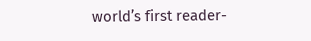world’s first reader-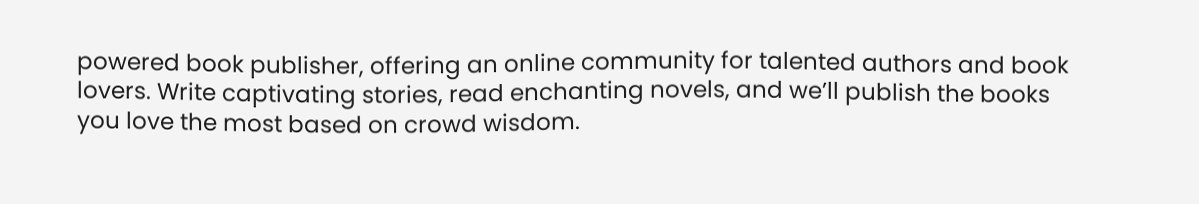powered book publisher, offering an online community for talented authors and book lovers. Write captivating stories, read enchanting novels, and we’ll publish the books you love the most based on crowd wisdom.